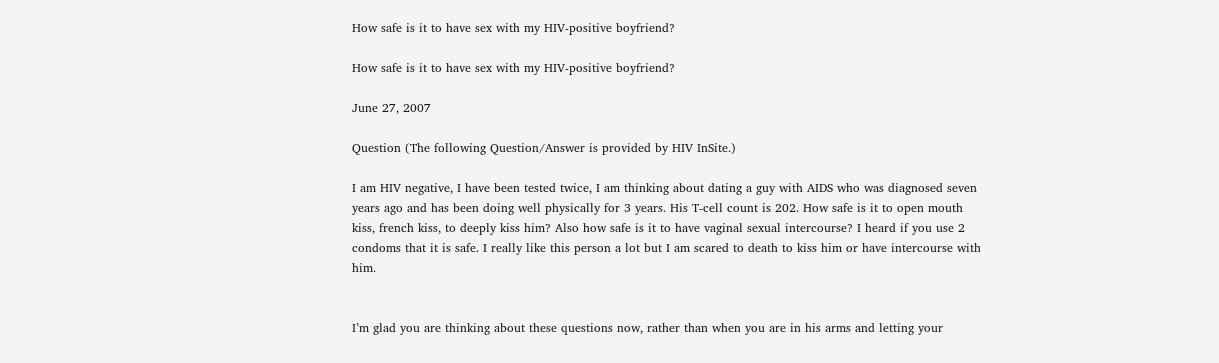How safe is it to have sex with my HIV-positive boyfriend?

How safe is it to have sex with my HIV-positive boyfriend?

June 27, 2007

Question (The following Question/Answer is provided by HIV InSite.)

I am HIV negative, I have been tested twice, I am thinking about dating a guy with AIDS who was diagnosed seven years ago and has been doing well physically for 3 years. His T-cell count is 202. How safe is it to open mouth kiss, french kiss, to deeply kiss him? Also how safe is it to have vaginal sexual intercourse? I heard if you use 2 condoms that it is safe. I really like this person a lot but I am scared to death to kiss him or have intercourse with him.


I’m glad you are thinking about these questions now, rather than when you are in his arms and letting your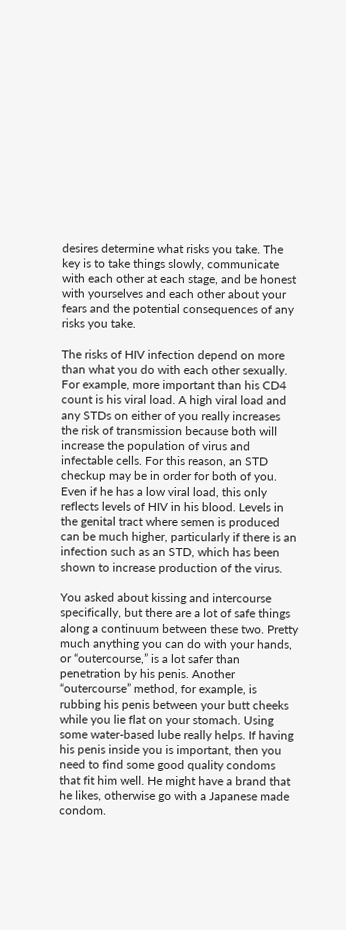desires determine what risks you take. The key is to take things slowly, communicate with each other at each stage, and be honest with yourselves and each other about your fears and the potential consequences of any risks you take.

The risks of HIV infection depend on more than what you do with each other sexually. For example, more important than his CD4 count is his viral load. A high viral load and any STDs on either of you really increases the risk of transmission because both will increase the population of virus and infectable cells. For this reason, an STD checkup may be in order for both of you. Even if he has a low viral load, this only reflects levels of HIV in his blood. Levels in the genital tract where semen is produced can be much higher, particularly if there is an infection such as an STD, which has been shown to increase production of the virus.

You asked about kissing and intercourse specifically, but there are a lot of safe things along a continuum between these two. Pretty much anything you can do with your hands, or “outercourse,” is a lot safer than penetration by his penis. Another “outercourse” method, for example, is rubbing his penis between your butt cheeks while you lie flat on your stomach. Using some water-based lube really helps. If having his penis inside you is important, then you need to find some good quality condoms that fit him well. He might have a brand that he likes, otherwise go with a Japanese made condom.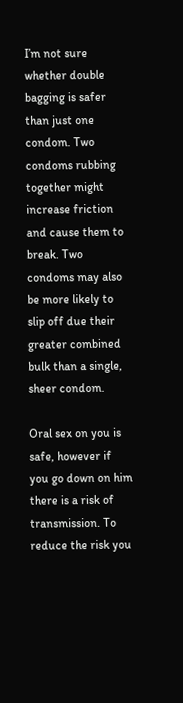I’m not sure whether double bagging is safer than just one condom. Two condoms rubbing together might increase friction and cause them to break. Two condoms may also be more likely to slip off due their greater combined bulk than a single, sheer condom.

Oral sex on you is safe, however if you go down on him there is a risk of transmission. To reduce the risk you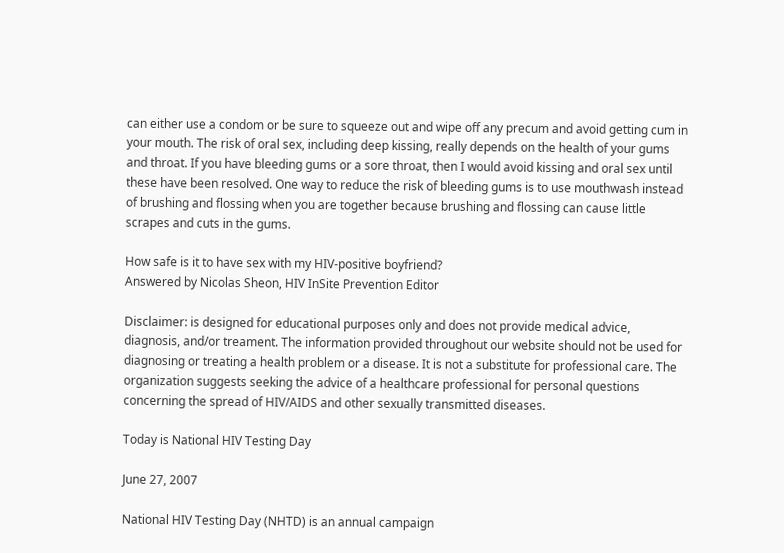can either use a condom or be sure to squeeze out and wipe off any precum and avoid getting cum in your mouth. The risk of oral sex, including deep kissing, really depends on the health of your gums and throat. If you have bleeding gums or a sore throat, then I would avoid kissing and oral sex until these have been resolved. One way to reduce the risk of bleeding gums is to use mouthwash instead of brushing and flossing when you are together because brushing and flossing can cause little scrapes and cuts in the gums.

How safe is it to have sex with my HIV-positive boyfriend?
Answered by Nicolas Sheon, HIV InSite Prevention Editor

Disclaimer: is designed for educational purposes only and does not provide medical advice, diagnosis, and/or treament. The information provided throughout our website should not be used for diagnosing or treating a health problem or a disease. It is not a substitute for professional care. The organization suggests seeking the advice of a healthcare professional for personal questions concerning the spread of HIV/AIDS and other sexually transmitted diseases.

Today is National HIV Testing Day

June 27, 2007

National HIV Testing Day (NHTD) is an annual campaign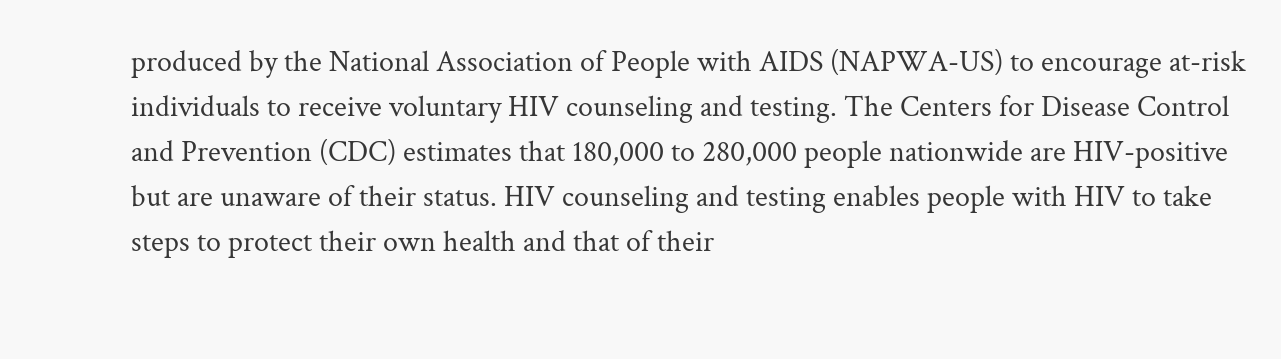produced by the National Association of People with AIDS (NAPWA-US) to encourage at-risk individuals to receive voluntary HIV counseling and testing. The Centers for Disease Control and Prevention (CDC) estimates that 180,000 to 280,000 people nationwide are HIV-positive but are unaware of their status. HIV counseling and testing enables people with HIV to take steps to protect their own health and that of their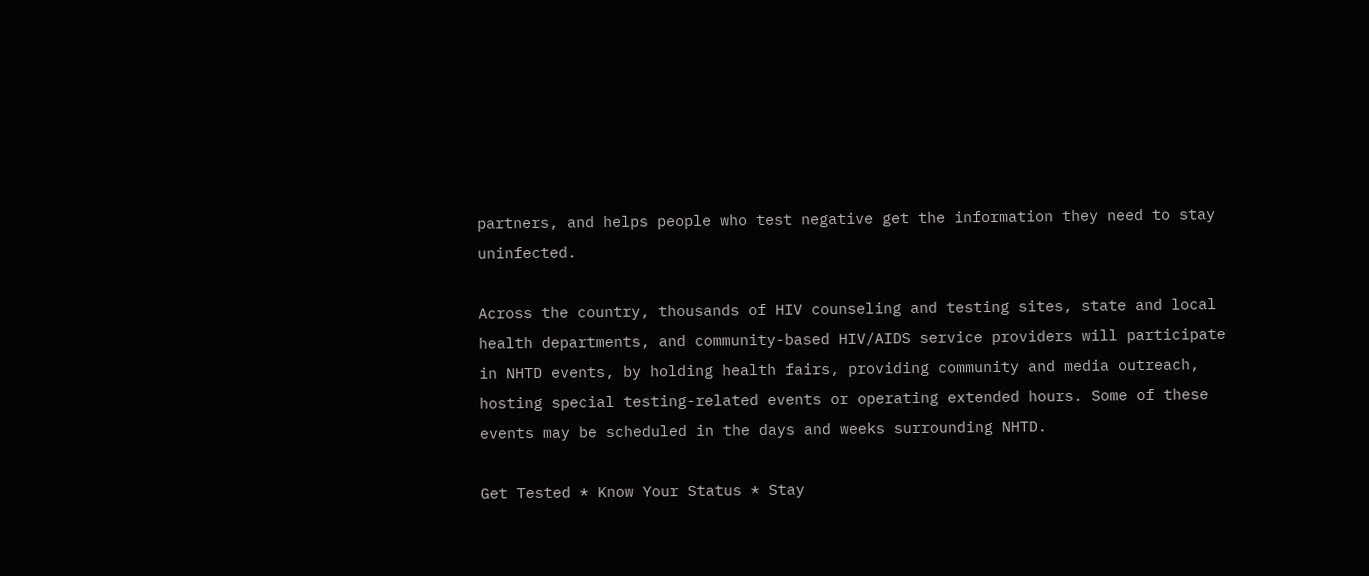partners, and helps people who test negative get the information they need to stay uninfected.

Across the country, thousands of HIV counseling and testing sites, state and local health departments, and community-based HIV/AIDS service providers will participate in NHTD events, by holding health fairs, providing community and media outreach, hosting special testing-related events or operating extended hours. Some of these events may be scheduled in the days and weeks surrounding NHTD.

Get Tested * Know Your Status * Stay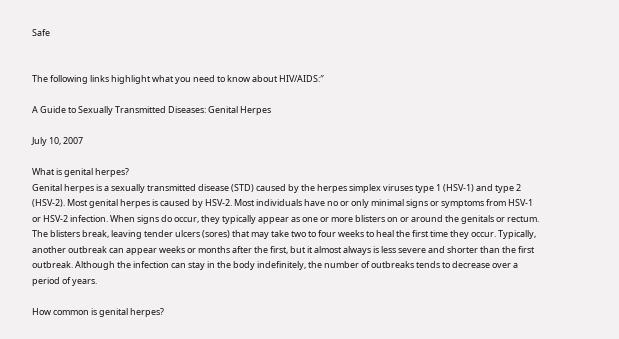Safe


The following links highlight what you need to know about HIV/AIDS:″

A Guide to Sexually Transmitted Diseases: Genital Herpes

July 10, 2007

What is genital herpes?
Genital herpes is a sexually transmitted disease (STD) caused by the herpes simplex viruses type 1 (HSV-1) and type 2 (HSV-2). Most genital herpes is caused by HSV-2. Most individuals have no or only minimal signs or symptoms from HSV-1 or HSV-2 infection. When signs do occur, they typically appear as one or more blisters on or around the genitals or rectum. The blisters break, leaving tender ulcers (sores) that may take two to four weeks to heal the first time they occur. Typically, another outbreak can appear weeks or months after the first, but it almost always is less severe and shorter than the first outbreak. Although the infection can stay in the body indefinitely, the number of outbreaks tends to decrease over a period of years.

How common is genital herpes?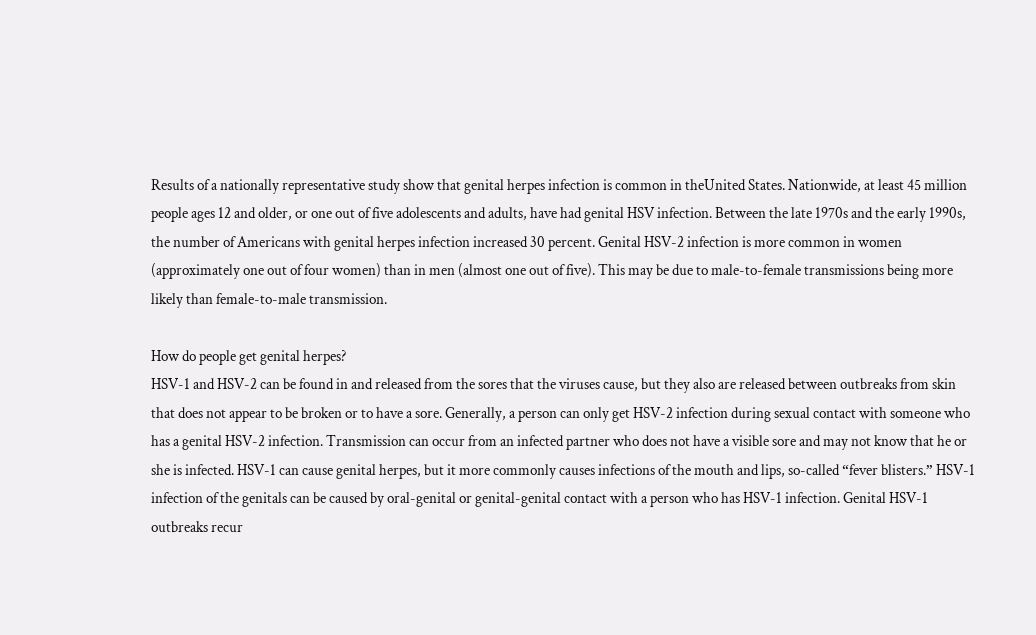Results of a nationally representative study show that genital herpes infection is common in theUnited States. Nationwide, at least 45 million people ages 12 and older, or one out of five adolescents and adults, have had genital HSV infection. Between the late 1970s and the early 1990s, the number of Americans with genital herpes infection increased 30 percent. Genital HSV-2 infection is more common in women (approximately one out of four women) than in men (almost one out of five). This may be due to male-to-female transmissions being more likely than female-to-male transmission.

How do people get genital herpes?
HSV-1 and HSV-2 can be found in and released from the sores that the viruses cause, but they also are released between outbreaks from skin that does not appear to be broken or to have a sore. Generally, a person can only get HSV-2 infection during sexual contact with someone who has a genital HSV-2 infection. Transmission can occur from an infected partner who does not have a visible sore and may not know that he or she is infected. HSV-1 can cause genital herpes, but it more commonly causes infections of the mouth and lips, so-called “fever blisters.” HSV-1 infection of the genitals can be caused by oral-genital or genital-genital contact with a person who has HSV-1 infection. Genital HSV-1 outbreaks recur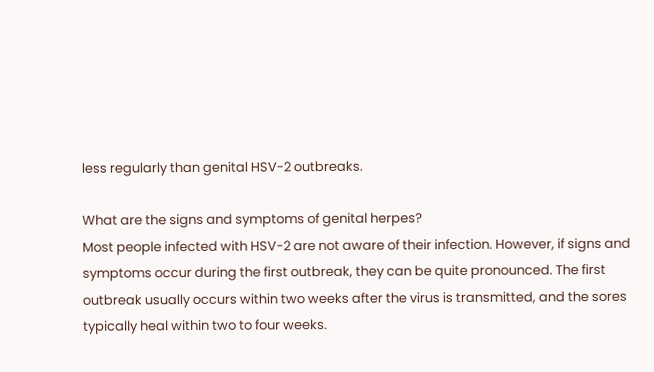less regularly than genital HSV-2 outbreaks.

What are the signs and symptoms of genital herpes?
Most people infected with HSV-2 are not aware of their infection. However, if signs and symptoms occur during the first outbreak, they can be quite pronounced. The first outbreak usually occurs within two weeks after the virus is transmitted, and the sores typically heal within two to four weeks.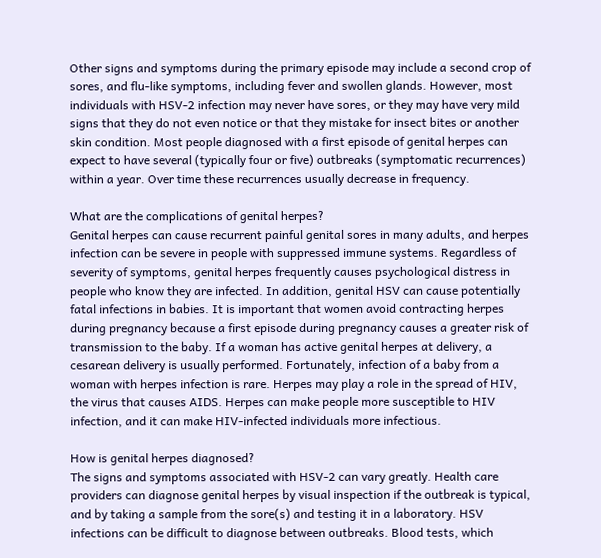Other signs and symptoms during the primary episode may include a second crop of sores, and flu-like symptoms, including fever and swollen glands. However, most individuals with HSV-2 infection may never have sores, or they may have very mild signs that they do not even notice or that they mistake for insect bites or another skin condition. Most people diagnosed with a first episode of genital herpes can expect to have several (typically four or five) outbreaks (symptomatic recurrences) within a year. Over time these recurrences usually decrease in frequency.

What are the complications of genital herpes?
Genital herpes can cause recurrent painful genital sores in many adults, and herpes infection can be severe in people with suppressed immune systems. Regardless of severity of symptoms, genital herpes frequently causes psychological distress in people who know they are infected. In addition, genital HSV can cause potentially fatal infections in babies. It is important that women avoid contracting herpes during pregnancy because a first episode during pregnancy causes a greater risk of transmission to the baby. If a woman has active genital herpes at delivery, a cesarean delivery is usually performed. Fortunately, infection of a baby from a woman with herpes infection is rare. Herpes may play a role in the spread of HIV, the virus that causes AIDS. Herpes can make people more susceptible to HIV infection, and it can make HIV-infected individuals more infectious.

How is genital herpes diagnosed?
The signs and symptoms associated with HSV-2 can vary greatly. Health care providers can diagnose genital herpes by visual inspection if the outbreak is typical, and by taking a sample from the sore(s) and testing it in a laboratory. HSV infections can be difficult to diagnose between outbreaks. Blood tests, which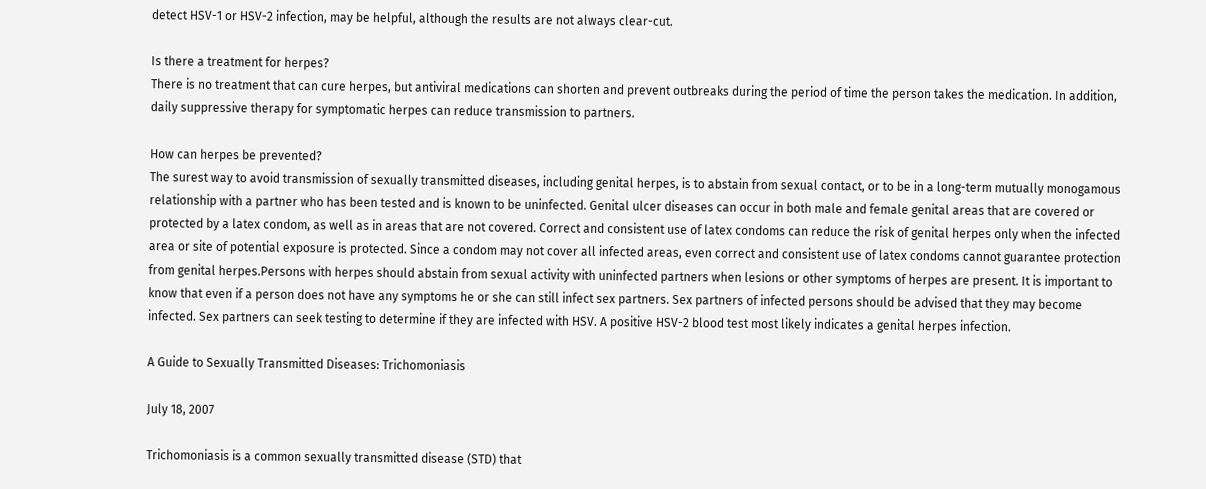detect HSV-1 or HSV-2 infection, may be helpful, although the results are not always clear-cut.

Is there a treatment for herpes?
There is no treatment that can cure herpes, but antiviral medications can shorten and prevent outbreaks during the period of time the person takes the medication. In addition, daily suppressive therapy for symptomatic herpes can reduce transmission to partners.

How can herpes be prevented?
The surest way to avoid transmission of sexually transmitted diseases, including genital herpes, is to abstain from sexual contact, or to be in a long-term mutually monogamous relationship with a partner who has been tested and is known to be uninfected. Genital ulcer diseases can occur in both male and female genital areas that are covered or protected by a latex condom, as well as in areas that are not covered. Correct and consistent use of latex condoms can reduce the risk of genital herpes only when the infected area or site of potential exposure is protected. Since a condom may not cover all infected areas, even correct and consistent use of latex condoms cannot guarantee protection from genital herpes.Persons with herpes should abstain from sexual activity with uninfected partners when lesions or other symptoms of herpes are present. It is important to know that even if a person does not have any symptoms he or she can still infect sex partners. Sex partners of infected persons should be advised that they may become infected. Sex partners can seek testing to determine if they are infected with HSV. A positive HSV-2 blood test most likely indicates a genital herpes infection.

A Guide to Sexually Transmitted Diseases: Trichomoniasis

July 18, 2007

Trichomoniasis is a common sexually transmitted disease (STD) that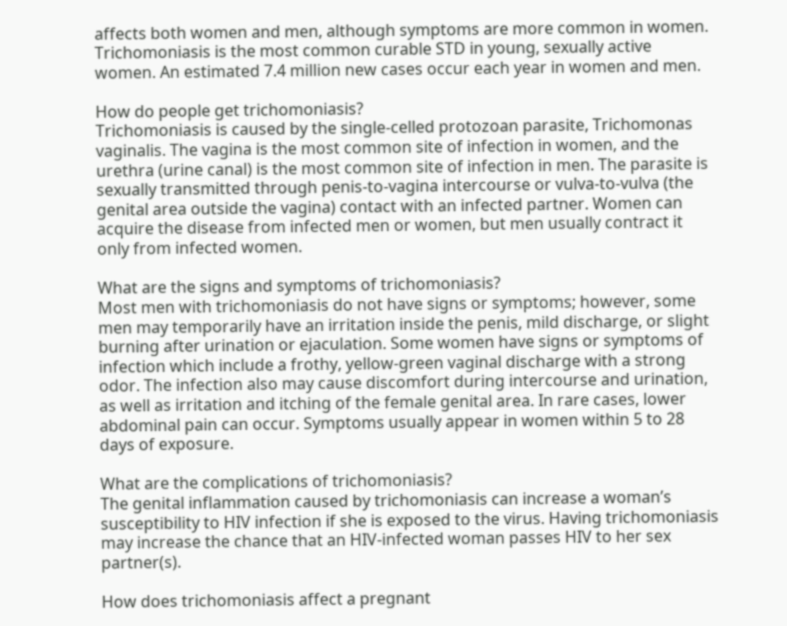affects both women and men, although symptoms are more common in women. Trichomoniasis is the most common curable STD in young, sexually active women. An estimated 7.4 million new cases occur each year in women and men.

How do people get trichomoniasis?
Trichomoniasis is caused by the single-celled protozoan parasite, Trichomonas vaginalis. The vagina is the most common site of infection in women, and the urethra (urine canal) is the most common site of infection in men. The parasite is sexually transmitted through penis-to-vagina intercourse or vulva-to-vulva (the genital area outside the vagina) contact with an infected partner. Women can acquire the disease from infected men or women, but men usually contract it only from infected women.

What are the signs and symptoms of trichomoniasis?
Most men with trichomoniasis do not have signs or symptoms; however, some men may temporarily have an irritation inside the penis, mild discharge, or slight burning after urination or ejaculation. Some women have signs or symptoms of infection which include a frothy, yellow-green vaginal discharge with a strong odor. The infection also may cause discomfort during intercourse and urination, as well as irritation and itching of the female genital area. In rare cases, lower abdominal pain can occur. Symptoms usually appear in women within 5 to 28 days of exposure.

What are the complications of trichomoniasis?
The genital inflammation caused by trichomoniasis can increase a woman’s susceptibility to HIV infection if she is exposed to the virus. Having trichomoniasis may increase the chance that an HIV-infected woman passes HIV to her sex partner(s).

How does trichomoniasis affect a pregnant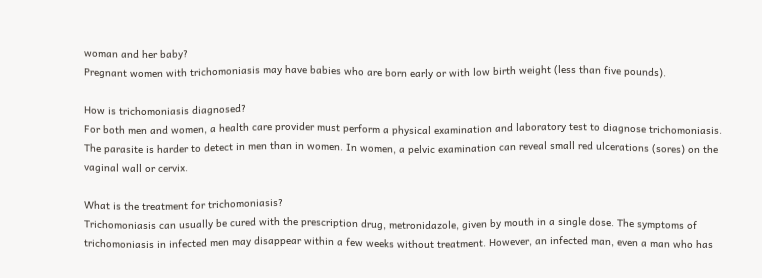woman and her baby?
Pregnant women with trichomoniasis may have babies who are born early or with low birth weight (less than five pounds).

How is trichomoniasis diagnosed?
For both men and women, a health care provider must perform a physical examination and laboratory test to diagnose trichomoniasis. The parasite is harder to detect in men than in women. In women, a pelvic examination can reveal small red ulcerations (sores) on the vaginal wall or cervix.

What is the treatment for trichomoniasis?
Trichomoniasis can usually be cured with the prescription drug, metronidazole, given by mouth in a single dose. The symptoms of trichomoniasis in infected men may disappear within a few weeks without treatment. However, an infected man, even a man who has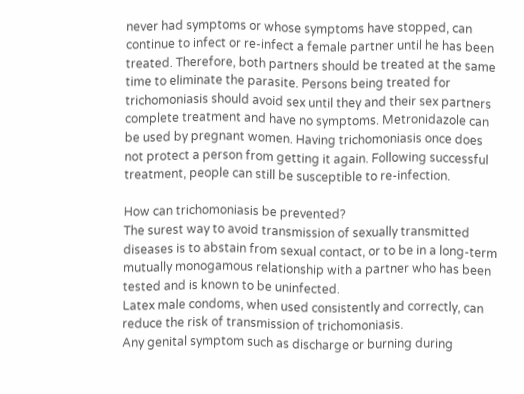never had symptoms or whose symptoms have stopped, can continue to infect or re-infect a female partner until he has been treated. Therefore, both partners should be treated at the same time to eliminate the parasite. Persons being treated for trichomoniasis should avoid sex until they and their sex partners complete treatment and have no symptoms. Metronidazole can be used by pregnant women. Having trichomoniasis once does not protect a person from getting it again. Following successful treatment, people can still be susceptible to re-infection.

How can trichomoniasis be prevented?
The surest way to avoid transmission of sexually transmitted diseases is to abstain from sexual contact, or to be in a long-term mutually monogamous relationship with a partner who has been tested and is known to be uninfected.
Latex male condoms, when used consistently and correctly, can reduce the risk of transmission of trichomoniasis.
Any genital symptom such as discharge or burning during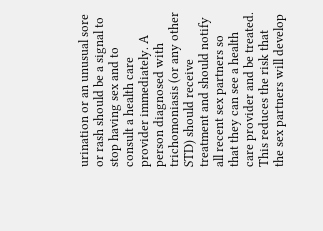urination or an unusual sore or rash should be a signal to stop having sex and to consult a health care provider immediately. A person diagnosed with trichomoniasis (or any other STD) should receive treatment and should notify all recent sex partners so that they can see a health care provider and be treated. This reduces the risk that the sex partners will develop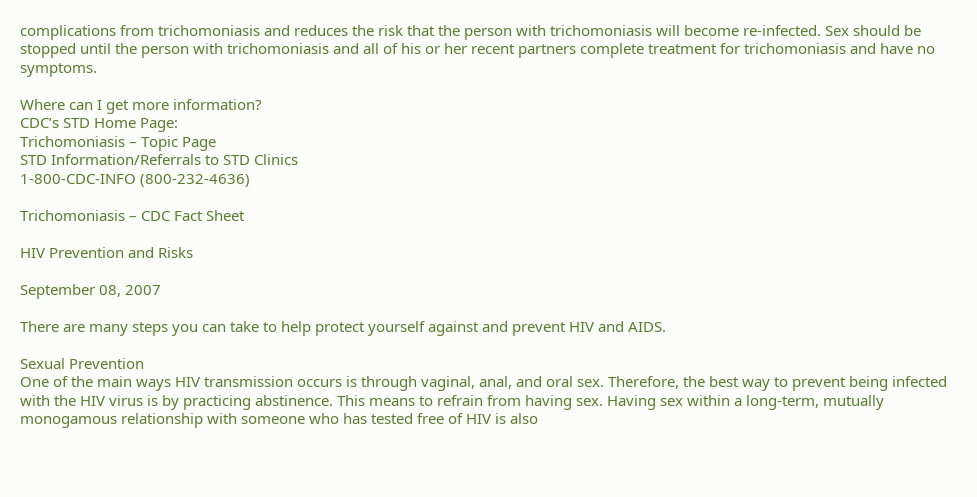complications from trichomoniasis and reduces the risk that the person with trichomoniasis will become re-infected. Sex should be stopped until the person with trichomoniasis and all of his or her recent partners complete treatment for trichomoniasis and have no symptoms.

Where can I get more information?
CDC’s STD Home Page:
Trichomoniasis – Topic Page
STD Information/Referrals to STD Clinics
1-800-CDC-INFO (800-232-4636)

Trichomoniasis – CDC Fact Sheet

HIV Prevention and Risks

September 08, 2007

There are many steps you can take to help protect yourself against and prevent HIV and AIDS.

Sexual Prevention
One of the main ways HIV transmission occurs is through vaginal, anal, and oral sex. Therefore, the best way to prevent being infected with the HIV virus is by practicing abstinence. This means to refrain from having sex. Having sex within a long-term, mutually monogamous relationship with someone who has tested free of HIV is also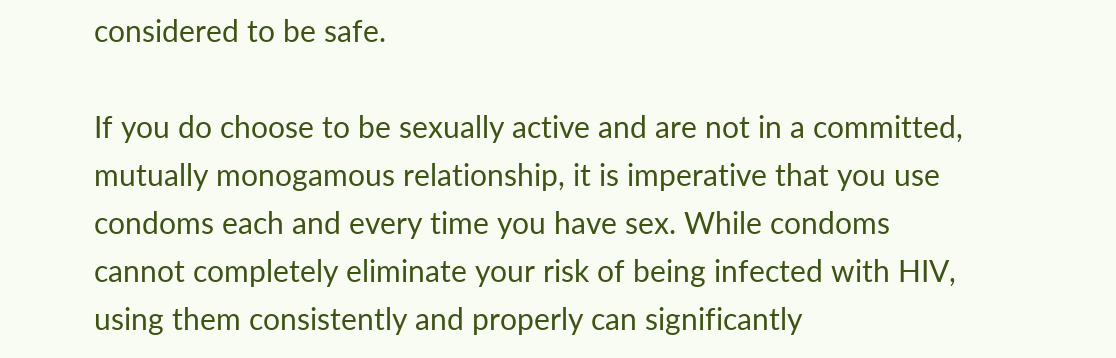considered to be safe.

If you do choose to be sexually active and are not in a committed, mutually monogamous relationship, it is imperative that you use condoms each and every time you have sex. While condoms cannot completely eliminate your risk of being infected with HIV, using them consistently and properly can significantly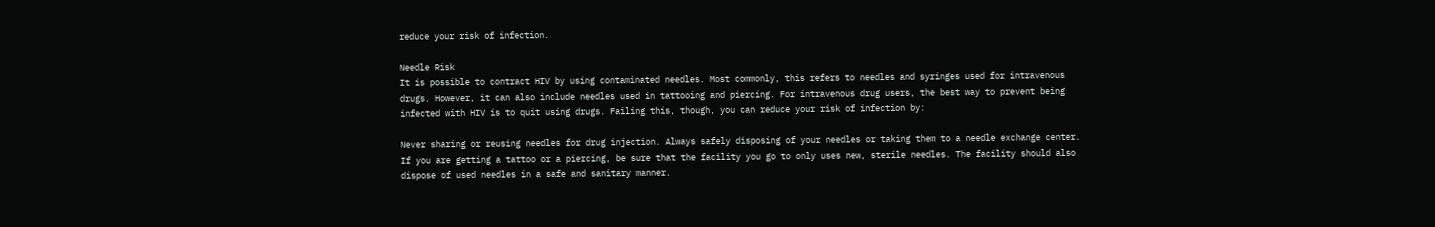reduce your risk of infection.

Needle Risk
It is possible to contract HIV by using contaminated needles. Most commonly, this refers to needles and syringes used for intravenous drugs. However, it can also include needles used in tattooing and piercing. For intravenous drug users, the best way to prevent being infected with HIV is to quit using drugs. Failing this, though, you can reduce your risk of infection by:

Never sharing or reusing needles for drug injection. Always safely disposing of your needles or taking them to a needle exchange center. If you are getting a tattoo or a piercing, be sure that the facility you go to only uses new, sterile needles. The facility should also dispose of used needles in a safe and sanitary manner.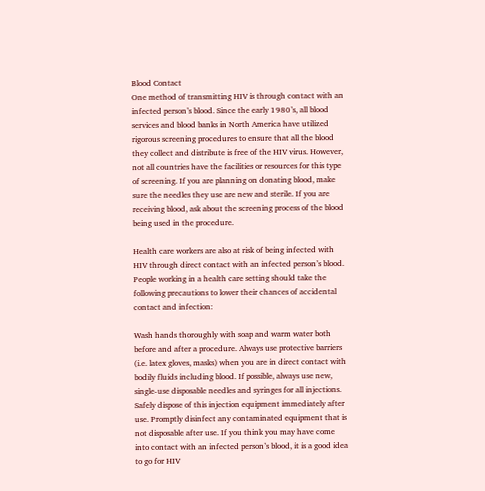Blood Contact
One method of transmitting HIV is through contact with an infected person’s blood. Since the early 1980’s, all blood services and blood banks in North America have utilized rigorous screening procedures to ensure that all the blood they collect and distribute is free of the HIV virus. However, not all countries have the facilities or resources for this type of screening. If you are planning on donating blood, make sure the needles they use are new and sterile. If you are receiving blood, ask about the screening process of the blood being used in the procedure.

Health care workers are also at risk of being infected with HIV through direct contact with an infected person’s blood. People working in a health care setting should take the following precautions to lower their chances of accidental contact and infection:

Wash hands thoroughly with soap and warm water both before and after a procedure. Always use protective barriers (i.e. latex gloves, masks) when you are in direct contact with bodily fluids including blood. If possible, always use new, single-use disposable needles and syringes for all injections. Safely dispose of this injection equipment immediately after use. Promptly disinfect any contaminated equipment that is not disposable after use. If you think you may have come into contact with an infected person’s blood, it is a good idea to go for HIV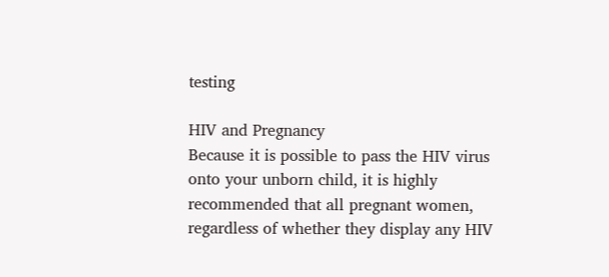testing

HIV and Pregnancy
Because it is possible to pass the HIV virus onto your unborn child, it is highly recommended that all pregnant women, regardless of whether they display any HIV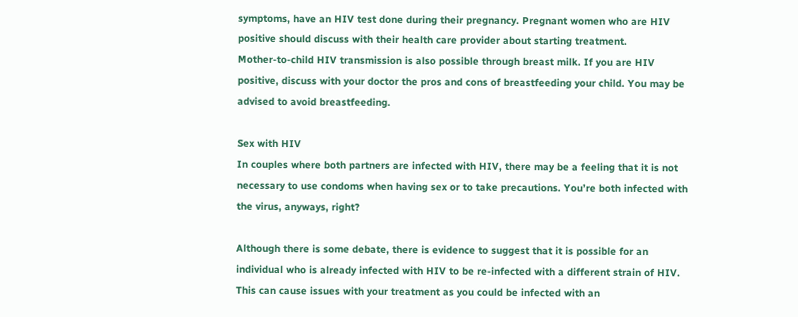symptoms, have an HIV test done during their pregnancy. Pregnant women who are HIV positive should discuss with their health care provider about starting treatment.
Mother-to-child HIV transmission is also possible through breast milk. If you are HIV positive, discuss with your doctor the pros and cons of breastfeeding your child. You may be advised to avoid breastfeeding.

Sex with HIV
In couples where both partners are infected with HIV, there may be a feeling that it is not necessary to use condoms when having sex or to take precautions. You’re both infected with the virus, anyways, right?

Although there is some debate, there is evidence to suggest that it is possible for an individual who is already infected with HIV to be re-infected with a different strain of HIV. This can cause issues with your treatment as you could be infected with an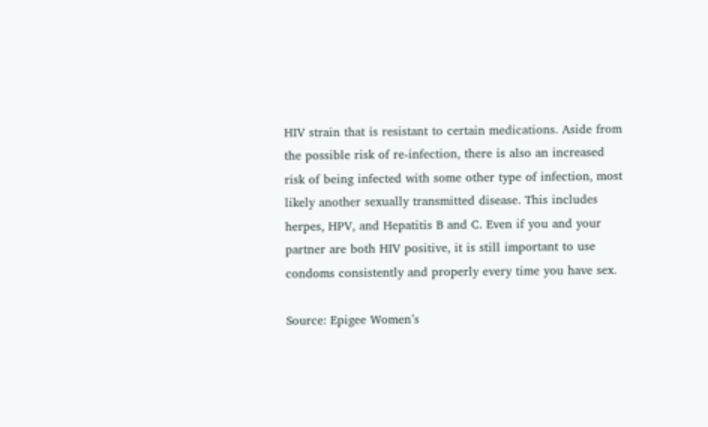HIV strain that is resistant to certain medications. Aside from the possible risk of re-infection, there is also an increased risk of being infected with some other type of infection, most likely another sexually transmitted disease. This includes herpes, HPV, and Hepatitis B and C. Even if you and your partner are both HIV positive, it is still important to use condoms consistently and properly every time you have sex.

Source: Epigee Women’s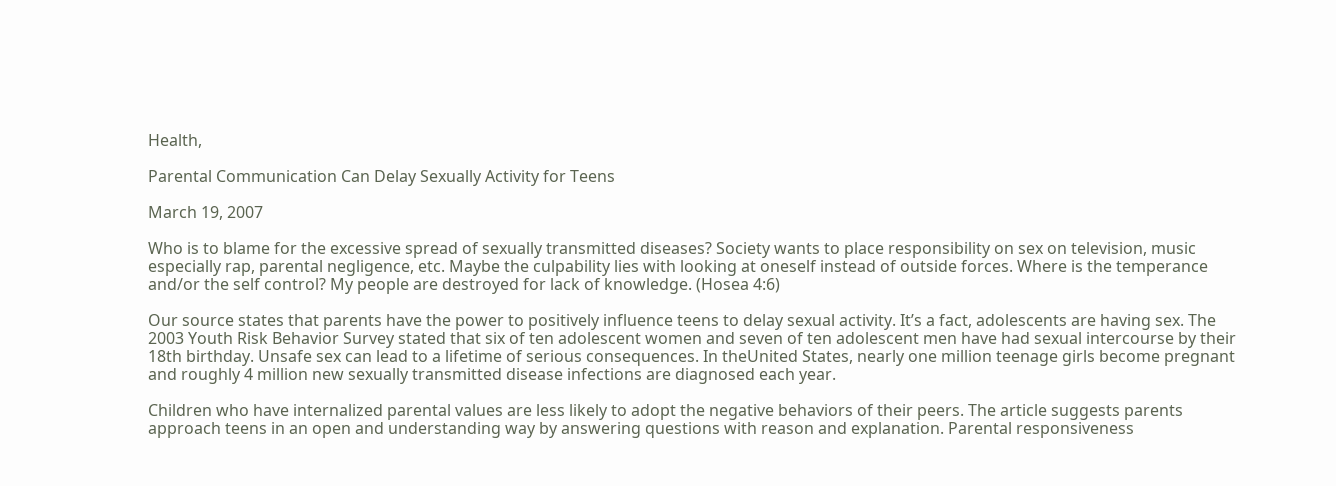Health,

Parental Communication Can Delay Sexually Activity for Teens

March 19, 2007

Who is to blame for the excessive spread of sexually transmitted diseases? Society wants to place responsibility on sex on television, music especially rap, parental negligence, etc. Maybe the culpability lies with looking at oneself instead of outside forces. Where is the temperance and/or the self control? My people are destroyed for lack of knowledge. (Hosea 4:6)

Our source states that parents have the power to positively influence teens to delay sexual activity. It’s a fact, adolescents are having sex. The 2003 Youth Risk Behavior Survey stated that six of ten adolescent women and seven of ten adolescent men have had sexual intercourse by their 18th birthday. Unsafe sex can lead to a lifetime of serious consequences. In theUnited States, nearly one million teenage girls become pregnant and roughly 4 million new sexually transmitted disease infections are diagnosed each year.

Children who have internalized parental values are less likely to adopt the negative behaviors of their peers. The article suggests parents approach teens in an open and understanding way by answering questions with reason and explanation. Parental responsiveness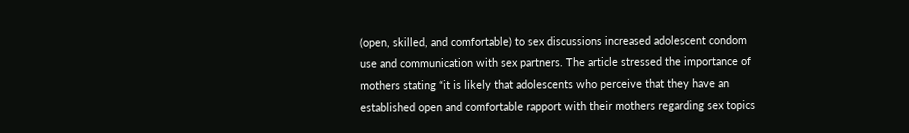(open, skilled, and comfortable) to sex discussions increased adolescent condom use and communication with sex partners. The article stressed the importance of mothers stating “it is likely that adolescents who perceive that they have an established open and comfortable rapport with their mothers regarding sex topics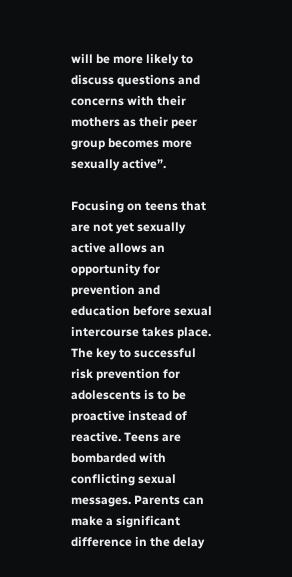will be more likely to discuss questions and concerns with their mothers as their peer group becomes more sexually active”.

Focusing on teens that are not yet sexually active allows an opportunity for prevention and education before sexual intercourse takes place. The key to successful risk prevention for adolescents is to be proactive instead of reactive. Teens are bombarded with conflicting sexual messages. Parents can make a significant difference in the delay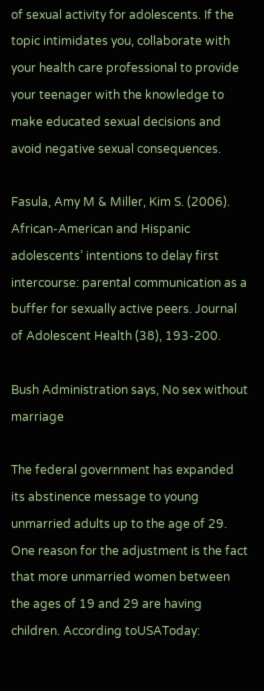of sexual activity for adolescents. If the topic intimidates you, collaborate with your health care professional to provide your teenager with the knowledge to make educated sexual decisions and avoid negative sexual consequences.

Fasula, Amy M & Miller, Kim S. (2006). African-American and Hispanic adolescents’ intentions to delay first intercourse: parental communication as a buffer for sexually active peers. Journal of Adolescent Health (38), 193-200.

Bush Administration says, No sex without marriage

The federal government has expanded its abstinence message to young unmarried adults up to the age of 29. One reason for the adjustment is the fact that more unmarried women between the ages of 19 and 29 are having children. According toUSAToday: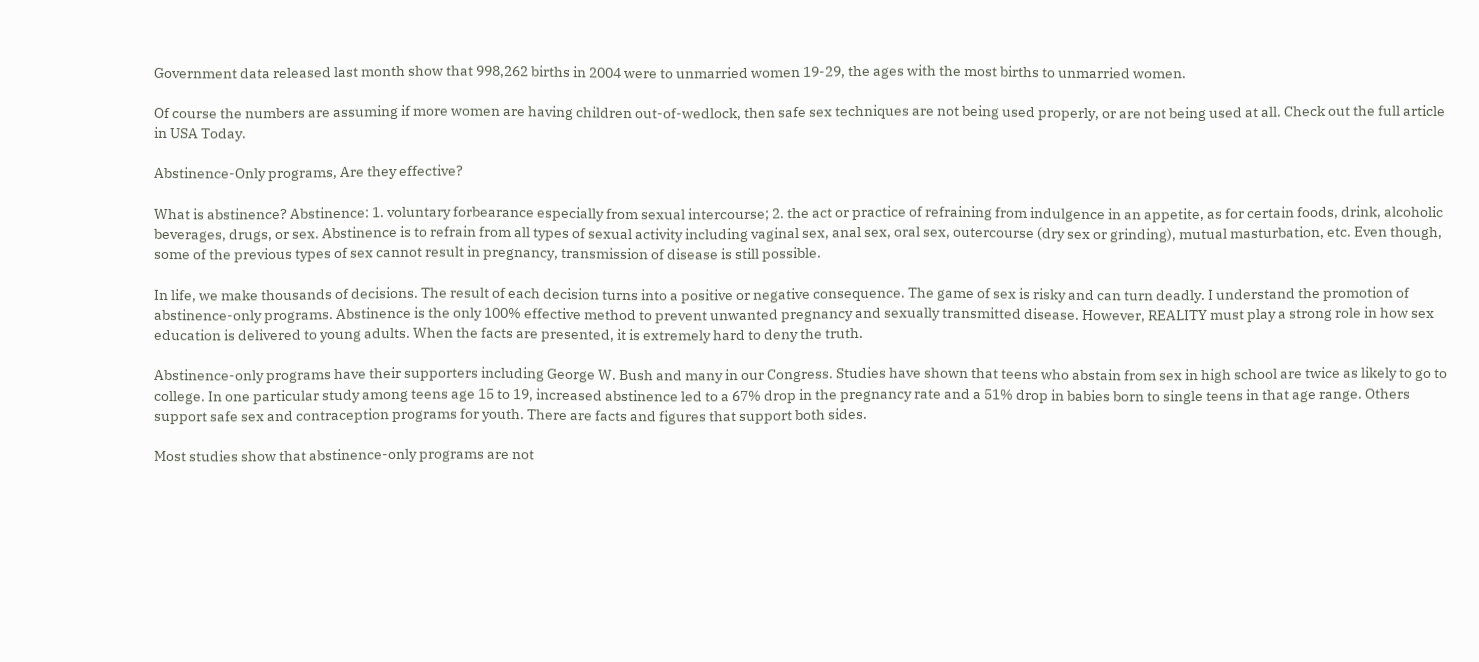Government data released last month show that 998,262 births in 2004 were to unmarried women 19-29, the ages with the most births to unmarried women.

Of course the numbers are assuming if more women are having children out-of-wedlock, then safe sex techniques are not being used properly, or are not being used at all. Check out the full article in USA Today.

Abstinence-Only programs, Are they effective?

What is abstinence? Abstinence: 1. voluntary forbearance especially from sexual intercourse; 2. the act or practice of refraining from indulgence in an appetite, as for certain foods, drink, alcoholic beverages, drugs, or sex. Abstinence is to refrain from all types of sexual activity including vaginal sex, anal sex, oral sex, outercourse (dry sex or grinding), mutual masturbation, etc. Even though, some of the previous types of sex cannot result in pregnancy, transmission of disease is still possible.

In life, we make thousands of decisions. The result of each decision turns into a positive or negative consequence. The game of sex is risky and can turn deadly. I understand the promotion of abstinence-only programs. Abstinence is the only 100% effective method to prevent unwanted pregnancy and sexually transmitted disease. However, REALITY must play a strong role in how sex education is delivered to young adults. When the facts are presented, it is extremely hard to deny the truth.

Abstinence-only programs have their supporters including George W. Bush and many in our Congress. Studies have shown that teens who abstain from sex in high school are twice as likely to go to college. In one particular study among teens age 15 to 19, increased abstinence led to a 67% drop in the pregnancy rate and a 51% drop in babies born to single teens in that age range. Others support safe sex and contraception programs for youth. There are facts and figures that support both sides.

Most studies show that abstinence-only programs are not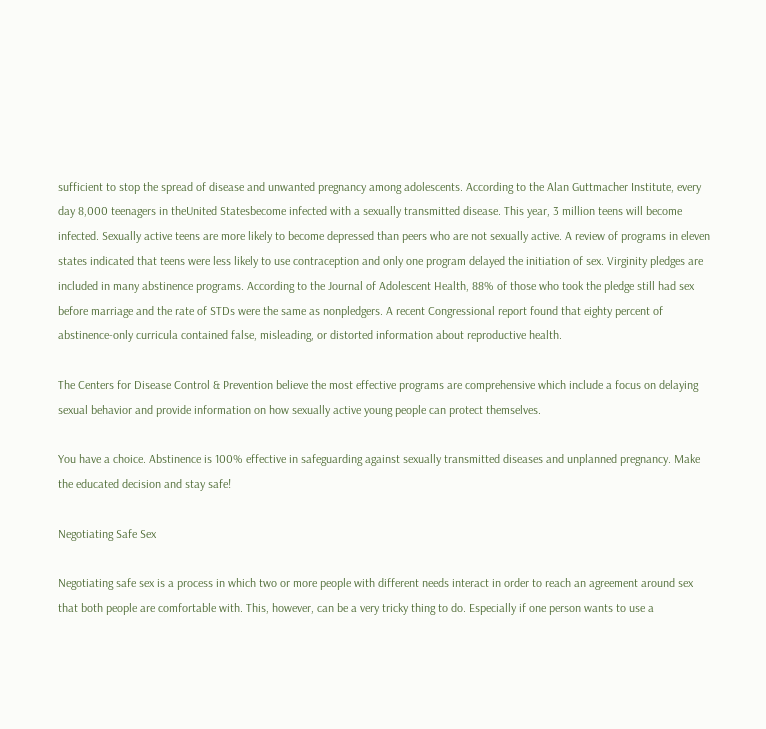sufficient to stop the spread of disease and unwanted pregnancy among adolescents. According to the Alan Guttmacher Institute, every day 8,000 teenagers in theUnited Statesbecome infected with a sexually transmitted disease. This year, 3 million teens will become infected. Sexually active teens are more likely to become depressed than peers who are not sexually active. A review of programs in eleven states indicated that teens were less likely to use contraception and only one program delayed the initiation of sex. Virginity pledges are included in many abstinence programs. According to the Journal of Adolescent Health, 88% of those who took the pledge still had sex before marriage and the rate of STDs were the same as nonpledgers. A recent Congressional report found that eighty percent of abstinence-only curricula contained false, misleading, or distorted information about reproductive health.

The Centers for Disease Control & Prevention believe the most effective programs are comprehensive which include a focus on delaying sexual behavior and provide information on how sexually active young people can protect themselves.

You have a choice. Abstinence is 100% effective in safeguarding against sexually transmitted diseases and unplanned pregnancy. Make the educated decision and stay safe!

Negotiating Safe Sex

Negotiating safe sex is a process in which two or more people with different needs interact in order to reach an agreement around sex that both people are comfortable with. This, however, can be a very tricky thing to do. Especially if one person wants to use a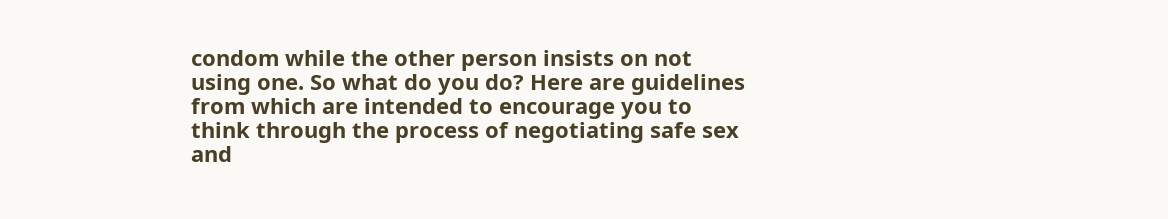condom while the other person insists on not using one. So what do you do? Here are guidelines from which are intended to encourage you to think through the process of negotiating safe sex and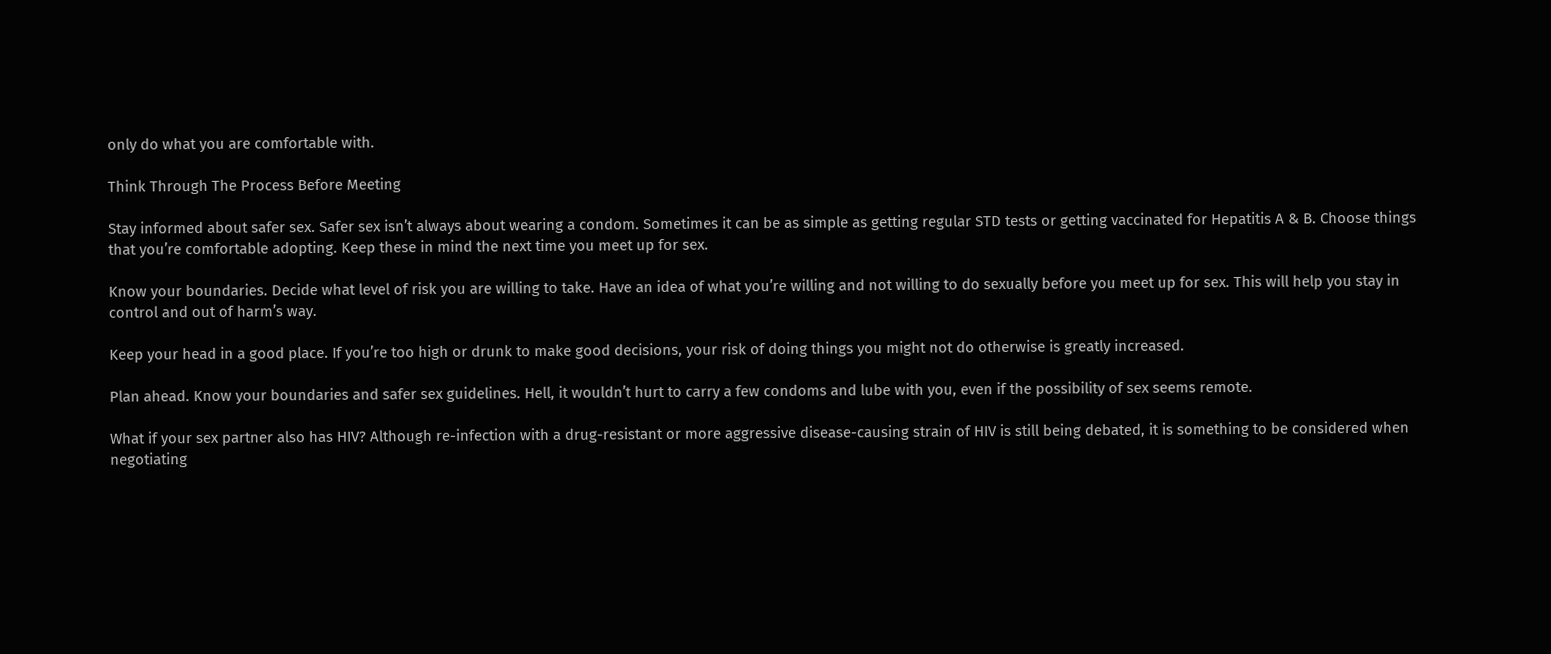only do what you are comfortable with.

Think Through The Process Before Meeting

Stay informed about safer sex. Safer sex isn’t always about wearing a condom. Sometimes it can be as simple as getting regular STD tests or getting vaccinated for Hepatitis A & B. Choose things that you’re comfortable adopting. Keep these in mind the next time you meet up for sex.

Know your boundaries. Decide what level of risk you are willing to take. Have an idea of what you’re willing and not willing to do sexually before you meet up for sex. This will help you stay in control and out of harm’s way.

Keep your head in a good place. If you’re too high or drunk to make good decisions, your risk of doing things you might not do otherwise is greatly increased.

Plan ahead. Know your boundaries and safer sex guidelines. Hell, it wouldn’t hurt to carry a few condoms and lube with you, even if the possibility of sex seems remote.

What if your sex partner also has HIV? Although re-infection with a drug-resistant or more aggressive disease-causing strain of HIV is still being debated, it is something to be considered when negotiating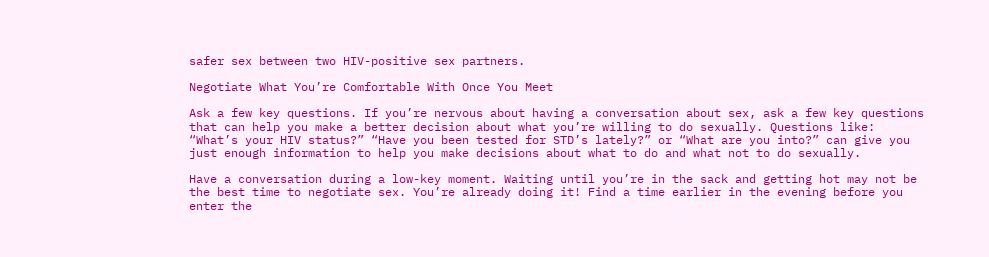safer sex between two HIV-positive sex partners.

Negotiate What You’re Comfortable With Once You Meet

Ask a few key questions. If you’re nervous about having a conversation about sex, ask a few key questions that can help you make a better decision about what you’re willing to do sexually. Questions like: “What’s your HIV status?” “Have you been tested for STD’s lately?” or “What are you into?” can give you just enough information to help you make decisions about what to do and what not to do sexually.

Have a conversation during a low-key moment. Waiting until you’re in the sack and getting hot may not be the best time to negotiate sex. You’re already doing it! Find a time earlier in the evening before you enter the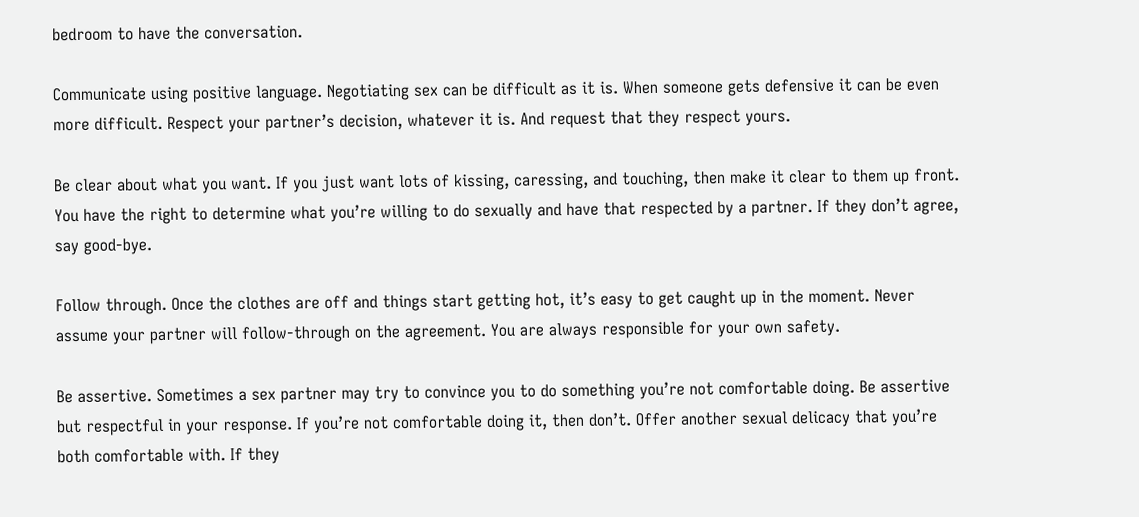bedroom to have the conversation.

Communicate using positive language. Negotiating sex can be difficult as it is. When someone gets defensive it can be even more difficult. Respect your partner’s decision, whatever it is. And request that they respect yours.

Be clear about what you want. If you just want lots of kissing, caressing, and touching, then make it clear to them up front. You have the right to determine what you’re willing to do sexually and have that respected by a partner. If they don’t agree, say good-bye.

Follow through. Once the clothes are off and things start getting hot, it’s easy to get caught up in the moment. Never assume your partner will follow-through on the agreement. You are always responsible for your own safety.

Be assertive. Sometimes a sex partner may try to convince you to do something you’re not comfortable doing. Be assertive but respectful in your response. If you’re not comfortable doing it, then don’t. Offer another sexual delicacy that you’re both comfortable with. If they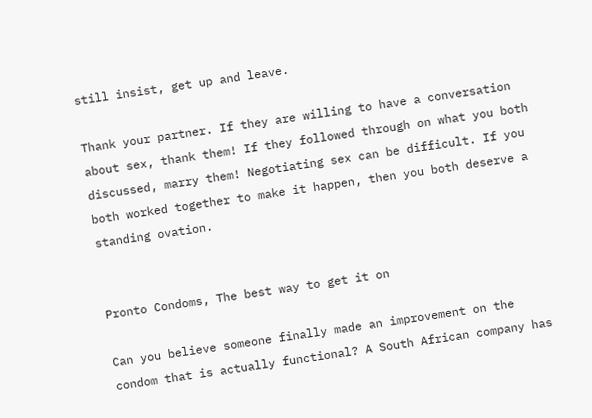still insist, get up and leave.

Thank your partner. If they are willing to have a conversation about sex, thank them! If they followed through on what you both discussed, marry them! Negotiating sex can be difficult. If you both worked together to make it happen, then you both deserve a standing ovation.


Pronto Condoms, The best way to get it on

Can you believe someone finally made an improvement on the condom that is actually functional? A South African company has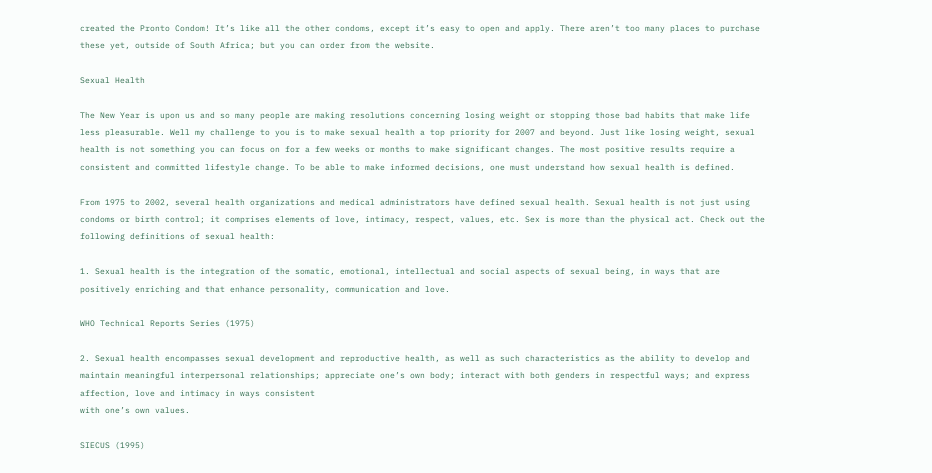created the Pronto Condom! It’s like all the other condoms, except it’s easy to open and apply. There aren’t too many places to purchase these yet, outside of South Africa; but you can order from the website.

Sexual Health

The New Year is upon us and so many people are making resolutions concerning losing weight or stopping those bad habits that make life less pleasurable. Well my challenge to you is to make sexual health a top priority for 2007 and beyond. Just like losing weight, sexual health is not something you can focus on for a few weeks or months to make significant changes. The most positive results require a consistent and committed lifestyle change. To be able to make informed decisions, one must understand how sexual health is defined.

From 1975 to 2002, several health organizations and medical administrators have defined sexual health. Sexual health is not just using condoms or birth control; it comprises elements of love, intimacy, respect, values, etc. Sex is more than the physical act. Check out the following definitions of sexual health:

1. Sexual health is the integration of the somatic, emotional, intellectual and social aspects of sexual being, in ways that are positively enriching and that enhance personality, communication and love.

WHO Technical Reports Series (1975)

2. Sexual health encompasses sexual development and reproductive health, as well as such characteristics as the ability to develop and maintain meaningful interpersonal relationships; appreciate one’s own body; interact with both genders in respectful ways; and express affection, love and intimacy in ways consistent
with one’s own values.

SIECUS (1995)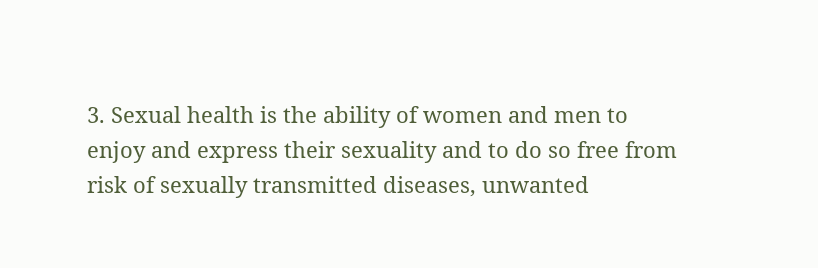3. Sexual health is the ability of women and men to enjoy and express their sexuality and to do so free from risk of sexually transmitted diseases, unwanted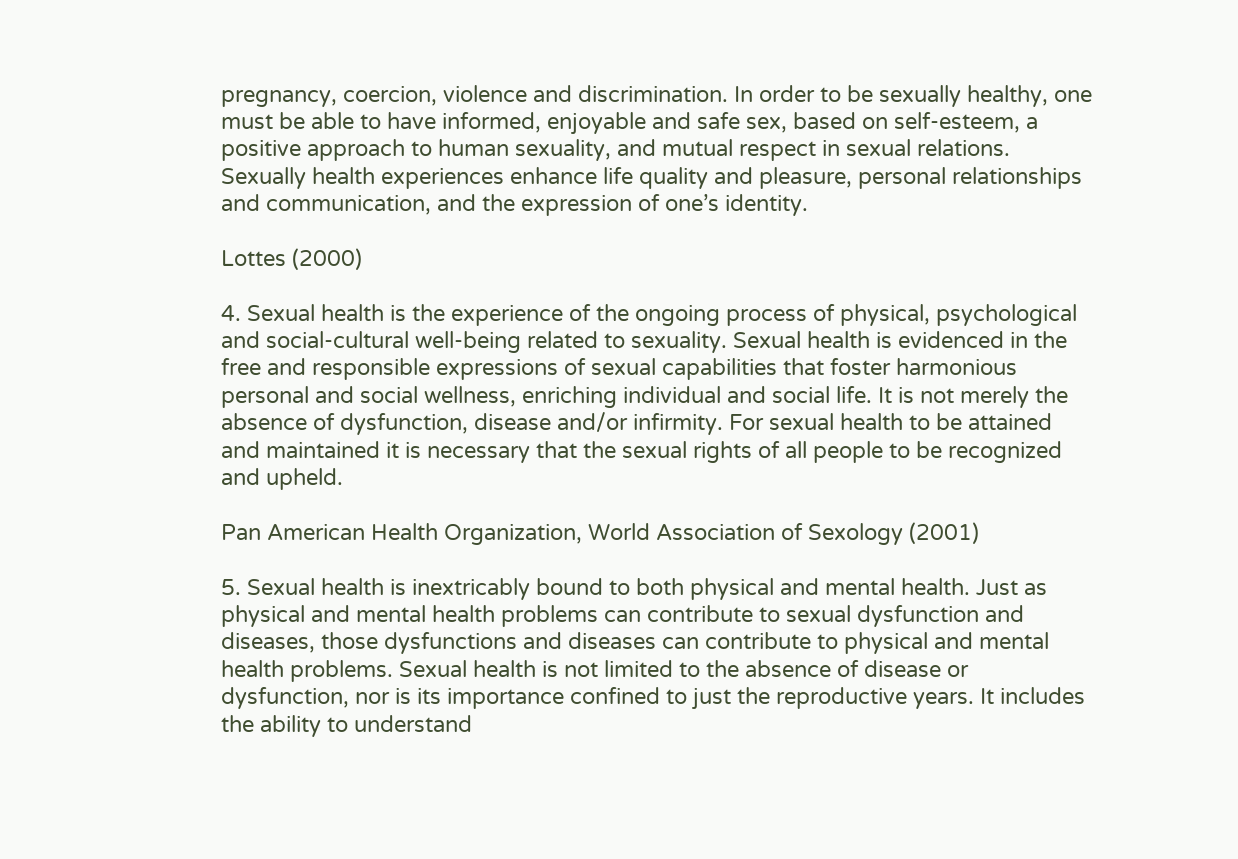pregnancy, coercion, violence and discrimination. In order to be sexually healthy, one must be able to have informed, enjoyable and safe sex, based on self-esteem, a positive approach to human sexuality, and mutual respect in sexual relations. Sexually health experiences enhance life quality and pleasure, personal relationships and communication, and the expression of one’s identity.

Lottes (2000)

4. Sexual health is the experience of the ongoing process of physical, psychological and social-cultural well-being related to sexuality. Sexual health is evidenced in the free and responsible expressions of sexual capabilities that foster harmonious personal and social wellness, enriching individual and social life. It is not merely the absence of dysfunction, disease and/or infirmity. For sexual health to be attained and maintained it is necessary that the sexual rights of all people to be recognized and upheld.

Pan American Health Organization, World Association of Sexology (2001)

5. Sexual health is inextricably bound to both physical and mental health. Just as physical and mental health problems can contribute to sexual dysfunction and diseases, those dysfunctions and diseases can contribute to physical and mental health problems. Sexual health is not limited to the absence of disease or dysfunction, nor is its importance confined to just the reproductive years. It includes the ability to understand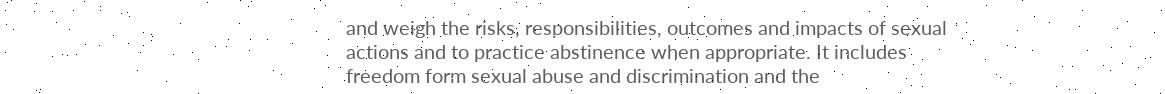and weigh the risks, responsibilities, outcomes and impacts of sexual actions and to practice abstinence when appropriate. It includes freedom form sexual abuse and discrimination and the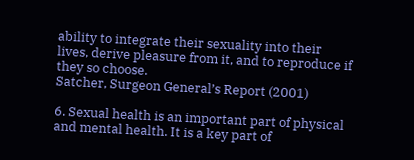ability to integrate their sexuality into their lives, derive pleasure from it, and to reproduce if they so choose.
Satcher, Surgeon General’s Report (2001)

6. Sexual health is an important part of physical and mental health. It is a key part of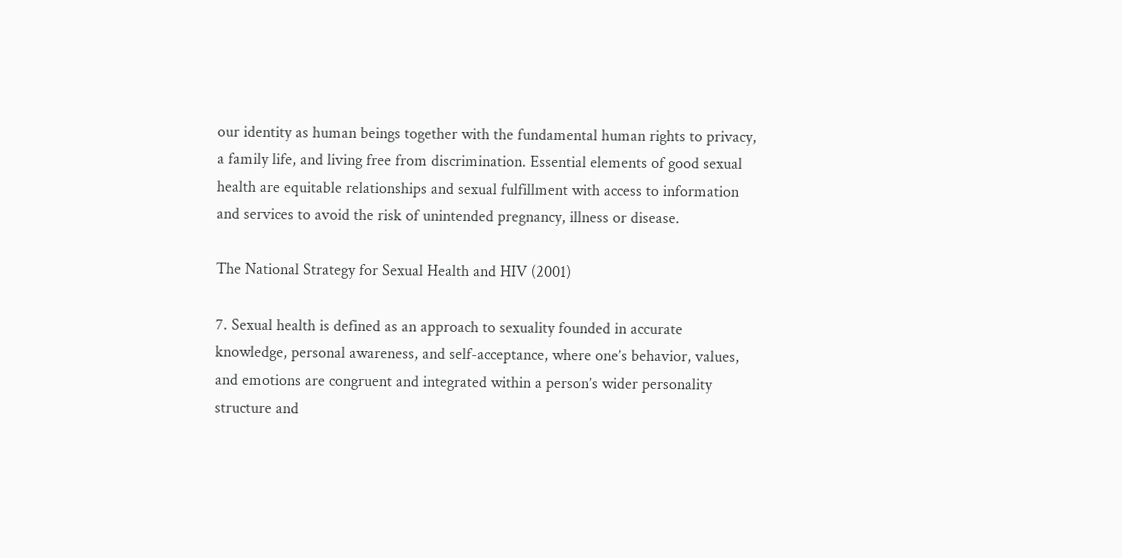our identity as human beings together with the fundamental human rights to privacy, a family life, and living free from discrimination. Essential elements of good sexual health are equitable relationships and sexual fulfillment with access to information and services to avoid the risk of unintended pregnancy, illness or disease.

The National Strategy for Sexual Health and HIV (2001)

7. Sexual health is defined as an approach to sexuality founded in accurate knowledge, personal awareness, and self-acceptance, where one’s behavior, values, and emotions are congruent and integrated within a person’s wider personality structure and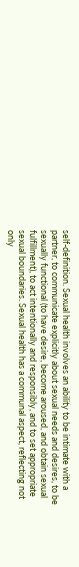self-definition. Sexual health involves an ability to be intimate with a partner, to communicate explicitly about sexual needs and desires, to be sexually functional (to have desire, become aroused, and obtain sexual fulfillment), to act intentionally and responsibly, and to set appropriate sexual boundaries. Sexual health has a communal aspect, reflecting not only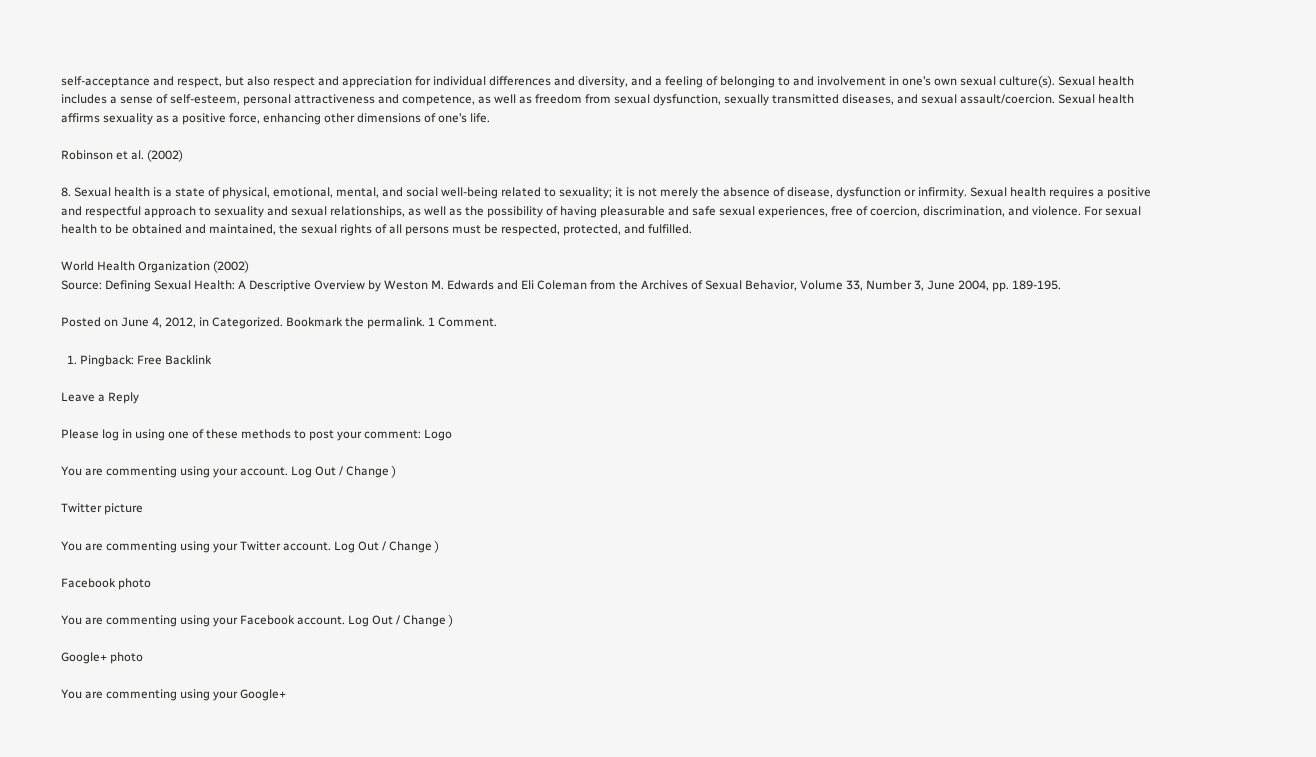self-acceptance and respect, but also respect and appreciation for individual differences and diversity, and a feeling of belonging to and involvement in one’s own sexual culture(s). Sexual health includes a sense of self-esteem, personal attractiveness and competence, as well as freedom from sexual dysfunction, sexually transmitted diseases, and sexual assault/coercion. Sexual health affirms sexuality as a positive force, enhancing other dimensions of one’s life.

Robinson et al. (2002)

8. Sexual health is a state of physical, emotional, mental, and social well-being related to sexuality; it is not merely the absence of disease, dysfunction or infirmity. Sexual health requires a positive and respectful approach to sexuality and sexual relationships, as well as the possibility of having pleasurable and safe sexual experiences, free of coercion, discrimination, and violence. For sexual health to be obtained and maintained, the sexual rights of all persons must be respected, protected, and fulfilled.

World Health Organization (2002)
Source: Defining Sexual Health: A Descriptive Overview by Weston M. Edwards and Eli Coleman from the Archives of Sexual Behavior, Volume 33, Number 3, June 2004, pp. 189-195.

Posted on June 4, 2012, in Categorized. Bookmark the permalink. 1 Comment.

  1. Pingback: Free Backlink

Leave a Reply

Please log in using one of these methods to post your comment: Logo

You are commenting using your account. Log Out / Change )

Twitter picture

You are commenting using your Twitter account. Log Out / Change )

Facebook photo

You are commenting using your Facebook account. Log Out / Change )

Google+ photo

You are commenting using your Google+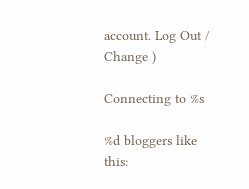account. Log Out / Change )

Connecting to %s

%d bloggers like this: